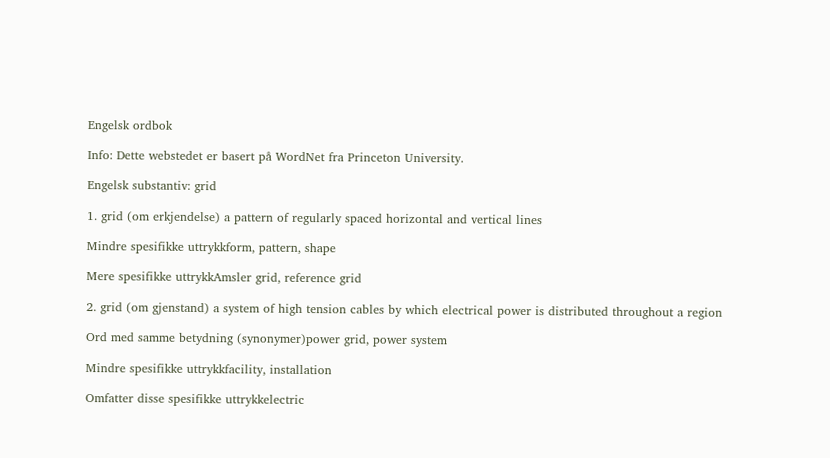Engelsk ordbok

Info: Dette webstedet er basert på WordNet fra Princeton University.

Engelsk substantiv: grid

1. grid (om erkjendelse) a pattern of regularly spaced horizontal and vertical lines

Mindre spesifikke uttrykkform, pattern, shape

Mere spesifikke uttrykkAmsler grid, reference grid

2. grid (om gjenstand) a system of high tension cables by which electrical power is distributed throughout a region

Ord med samme betydning (synonymer)power grid, power system

Mindre spesifikke uttrykkfacility, installation

Omfatter disse spesifikke uttrykkelectric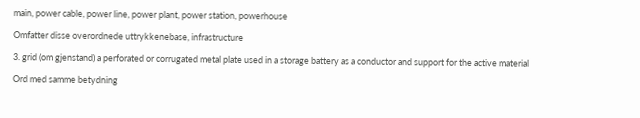main, power cable, power line, power plant, power station, powerhouse

Omfatter disse overordnede uttrykkenebase, infrastructure

3. grid (om gjenstand) a perforated or corrugated metal plate used in a storage battery as a conductor and support for the active material

Ord med samme betydning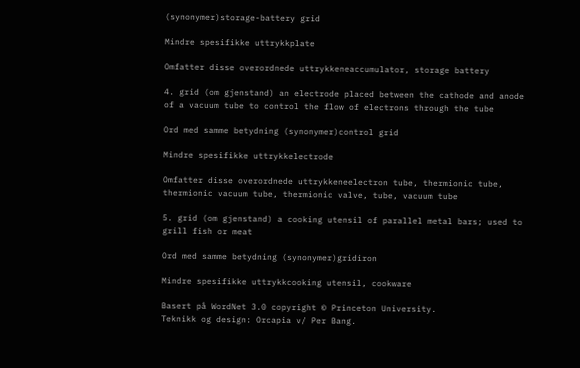(synonymer)storage-battery grid

Mindre spesifikke uttrykkplate

Omfatter disse overordnede uttrykkeneaccumulator, storage battery

4. grid (om gjenstand) an electrode placed between the cathode and anode of a vacuum tube to control the flow of electrons through the tube

Ord med samme betydning (synonymer)control grid

Mindre spesifikke uttrykkelectrode

Omfatter disse overordnede uttrykkeneelectron tube, thermionic tube, thermionic vacuum tube, thermionic valve, tube, vacuum tube

5. grid (om gjenstand) a cooking utensil of parallel metal bars; used to grill fish or meat

Ord med samme betydning (synonymer)gridiron

Mindre spesifikke uttrykkcooking utensil, cookware

Basert på WordNet 3.0 copyright © Princeton University.
Teknikk og design: Orcapia v/ Per Bang.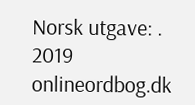Norsk utgave: .
2019 onlineordbog.dk